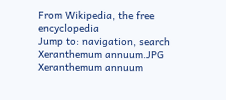From Wikipedia, the free encyclopedia
Jump to: navigation, search
Xeranthemum annuum.JPG
Xeranthemum annuum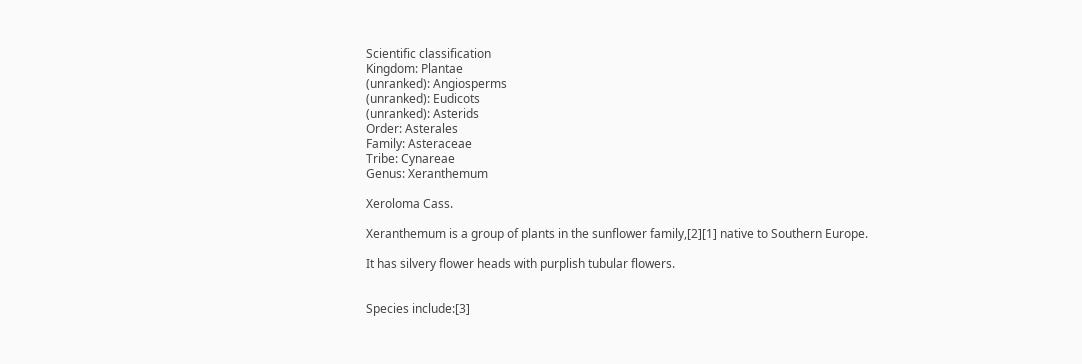Scientific classification
Kingdom: Plantae
(unranked): Angiosperms
(unranked): Eudicots
(unranked): Asterids
Order: Asterales
Family: Asteraceae
Tribe: Cynareae
Genus: Xeranthemum

Xeroloma Cass.

Xeranthemum is a group of plants in the sunflower family,[2][1] native to Southern Europe.

It has silvery flower heads with purplish tubular flowers.


Species include:[3]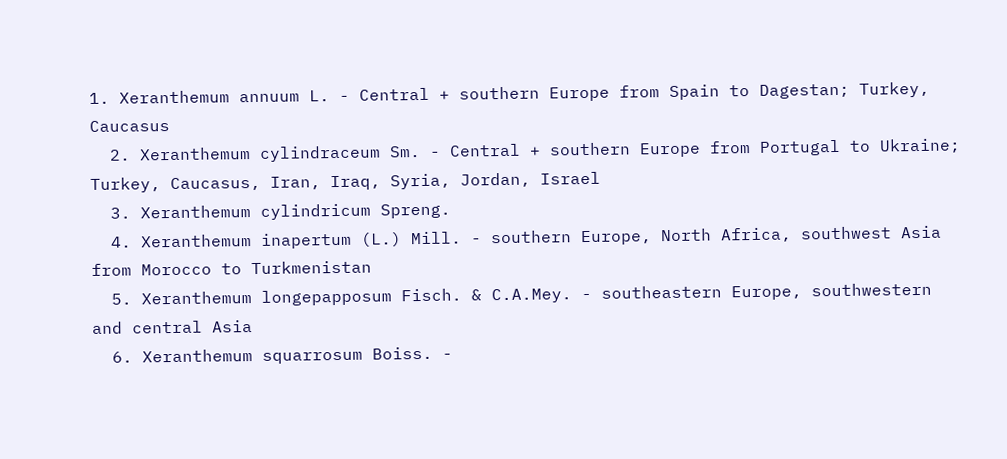1. Xeranthemum annuum L. - Central + southern Europe from Spain to Dagestan; Turkey, Caucasus
  2. Xeranthemum cylindraceum Sm. - Central + southern Europe from Portugal to Ukraine; Turkey, Caucasus, Iran, Iraq, Syria, Jordan, Israel
  3. Xeranthemum cylindricum Spreng.
  4. Xeranthemum inapertum (L.) Mill. - southern Europe, North Africa, southwest Asia from Morocco to Turkmenistan
  5. Xeranthemum longepapposum Fisch. & C.A.Mey. - southeastern Europe, southwestern and central Asia
  6. Xeranthemum squarrosum Boiss. -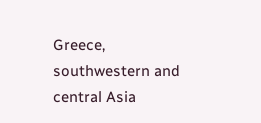Greece, southwestern and central Asia